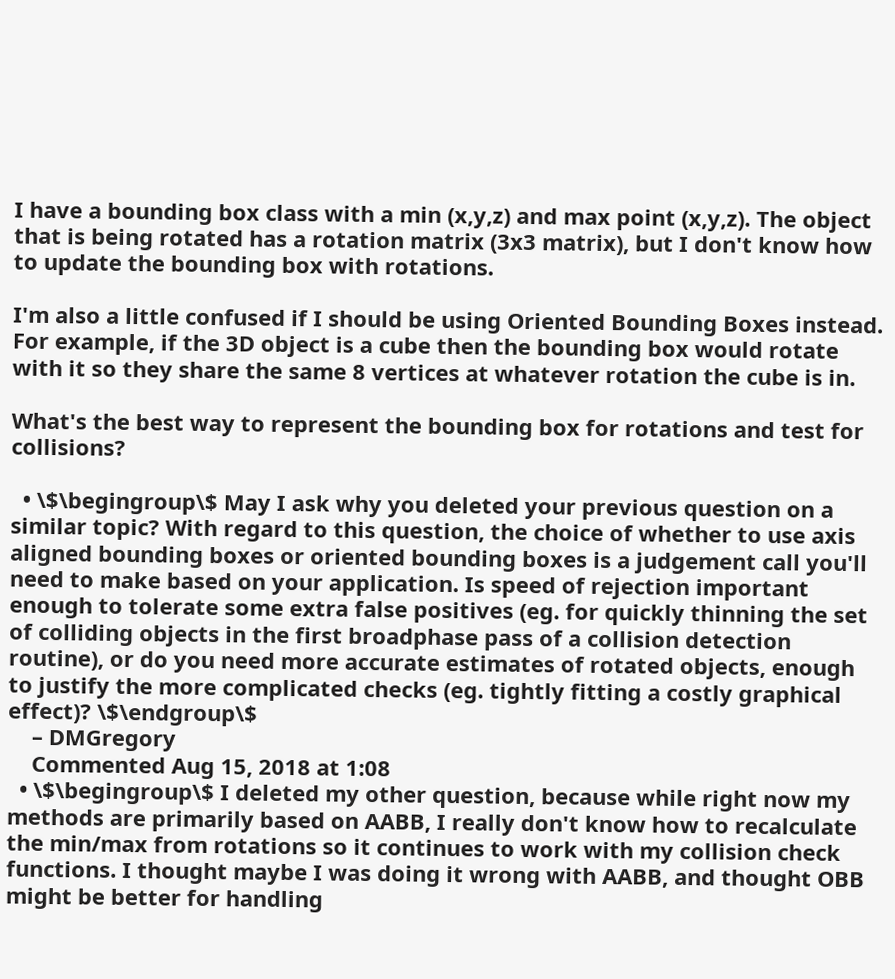I have a bounding box class with a min (x,y,z) and max point (x,y,z). The object that is being rotated has a rotation matrix (3x3 matrix), but I don't know how to update the bounding box with rotations.

I'm also a little confused if I should be using Oriented Bounding Boxes instead. For example, if the 3D object is a cube then the bounding box would rotate with it so they share the same 8 vertices at whatever rotation the cube is in.

What's the best way to represent the bounding box for rotations and test for collisions?

  • \$\begingroup\$ May I ask why you deleted your previous question on a similar topic? With regard to this question, the choice of whether to use axis aligned bounding boxes or oriented bounding boxes is a judgement call you'll need to make based on your application. Is speed of rejection important enough to tolerate some extra false positives (eg. for quickly thinning the set of colliding objects in the first broadphase pass of a collision detection routine), or do you need more accurate estimates of rotated objects, enough to justify the more complicated checks (eg. tightly fitting a costly graphical effect)? \$\endgroup\$
    – DMGregory
    Commented Aug 15, 2018 at 1:08
  • \$\begingroup\$ I deleted my other question, because while right now my methods are primarily based on AABB, I really don't know how to recalculate the min/max from rotations so it continues to work with my collision check functions. I thought maybe I was doing it wrong with AABB, and thought OBB might be better for handling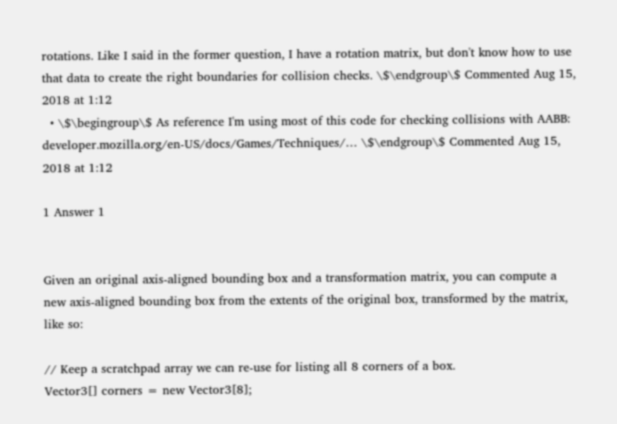rotations. Like I said in the former question, I have a rotation matrix, but don't know how to use that data to create the right boundaries for collision checks. \$\endgroup\$ Commented Aug 15, 2018 at 1:12
  • \$\begingroup\$ As reference I'm using most of this code for checking collisions with AABB: developer.mozilla.org/en-US/docs/Games/Techniques/… \$\endgroup\$ Commented Aug 15, 2018 at 1:12

1 Answer 1


Given an original axis-aligned bounding box and a transformation matrix, you can compute a new axis-aligned bounding box from the extents of the original box, transformed by the matrix, like so:

// Keep a scratchpad array we can re-use for listing all 8 corners of a box.
Vector3[] corners = new Vector3[8];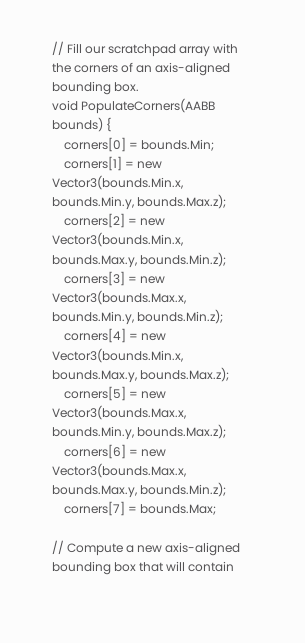// Fill our scratchpad array with the corners of an axis-aligned bounding box.
void PopulateCorners(AABB bounds) {
    corners[0] = bounds.Min;
    corners[1] = new Vector3(bounds.Min.x, bounds.Min.y, bounds.Max.z);
    corners[2] = new Vector3(bounds.Min.x, bounds.Max.y, bounds.Min.z);
    corners[3] = new Vector3(bounds.Max.x, bounds.Min.y, bounds.Min.z);
    corners[4] = new Vector3(bounds.Min.x, bounds.Max.y, bounds.Max.z);
    corners[5] = new Vector3(bounds.Max.x, bounds.Min.y, bounds.Max.z);
    corners[6] = new Vector3(bounds.Max.x, bounds.Max.y, bounds.Min.z);
    corners[7] = bounds.Max;

// Compute a new axis-aligned bounding box that will contain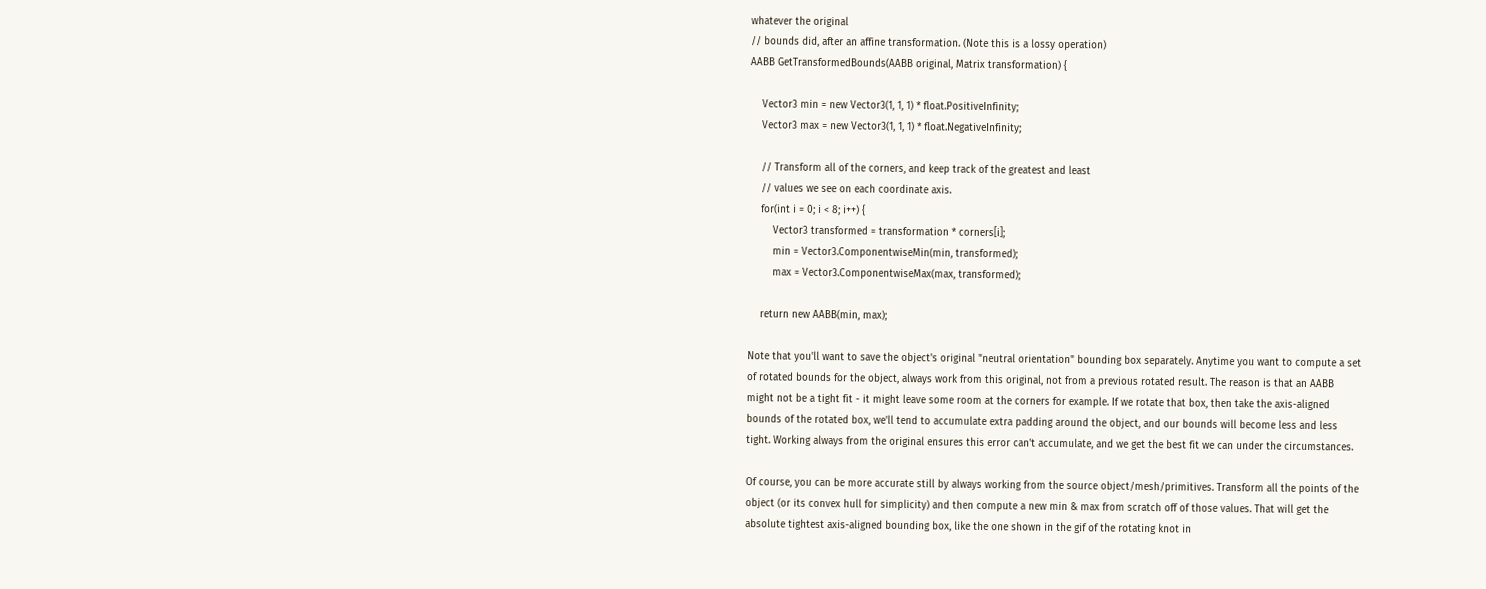whatever the original
// bounds did, after an affine transformation. (Note this is a lossy operation)
AABB GetTransformedBounds(AABB original, Matrix transformation) {

    Vector3 min = new Vector3(1, 1, 1) * float.PositiveInfinity;
    Vector3 max = new Vector3(1, 1, 1) * float.NegativeInfinity;

    // Transform all of the corners, and keep track of the greatest and least
    // values we see on each coordinate axis.
    for(int i = 0; i < 8; i++) {
        Vector3 transformed = transformation * corners[i];
        min = Vector3.ComponentwiseMin(min, transformed);
        max = Vector3.ComponentwiseMax(max, transformed);

    return new AABB(min, max);

Note that you'll want to save the object's original "neutral orientation" bounding box separately. Anytime you want to compute a set of rotated bounds for the object, always work from this original, not from a previous rotated result. The reason is that an AABB might not be a tight fit - it might leave some room at the corners for example. If we rotate that box, then take the axis-aligned bounds of the rotated box, we'll tend to accumulate extra padding around the object, and our bounds will become less and less tight. Working always from the original ensures this error can't accumulate, and we get the best fit we can under the circumstances.

Of course, you can be more accurate still by always working from the source object/mesh/primitives. Transform all the points of the object (or its convex hull for simplicity) and then compute a new min & max from scratch off of those values. That will get the absolute tightest axis-aligned bounding box, like the one shown in the gif of the rotating knot in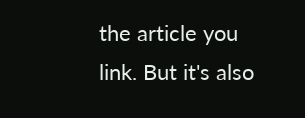the article you link. But it's also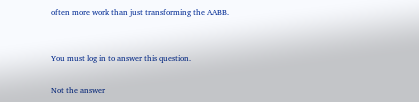often more work than just transforming the AABB.


You must log in to answer this question.

Not the answer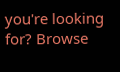you're looking for? Browse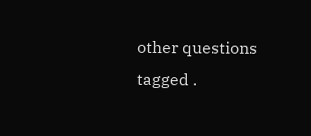other questions tagged .